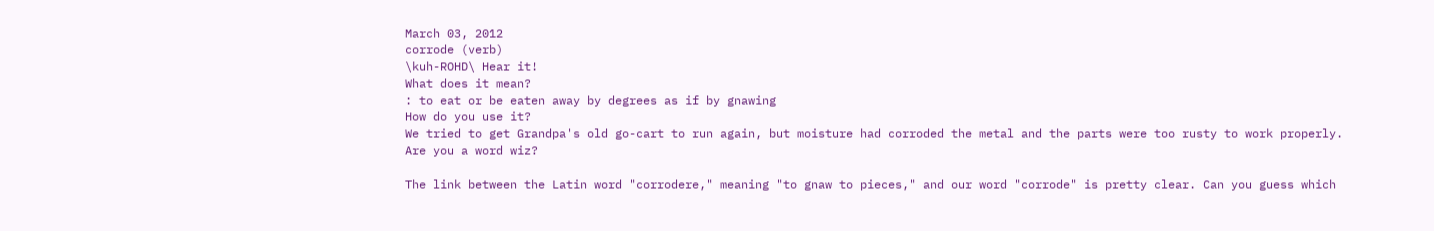March 03, 2012
corrode (verb)
\kuh-ROHD\ Hear it!
What does it mean?
: to eat or be eaten away by degrees as if by gnawing
How do you use it?
We tried to get Grandpa's old go-cart to run again, but moisture had corroded the metal and the parts were too rusty to work properly.
Are you a word wiz?

The link between the Latin word "corrodere," meaning "to gnaw to pieces," and our word "corrode" is pretty clear. Can you guess which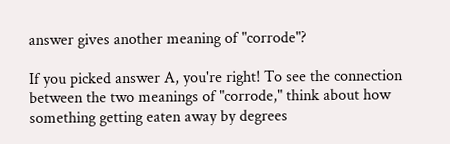answer gives another meaning of "corrode"?

If you picked answer A, you're right! To see the connection between the two meanings of "corrode," think about how something getting eaten away by degrees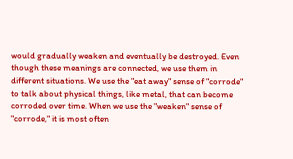would gradually weaken and eventually be destroyed. Even though these meanings are connected, we use them in different situations. We use the "eat away" sense of "corrode" to talk about physical things, like metal, that can become corroded over time. When we use the "weaken" sense of "corrode," it is most often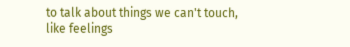to talk about things we can't touch, like feelings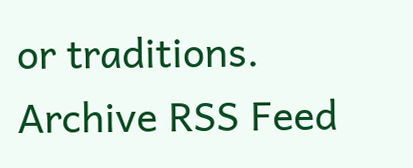or traditions.
Archive RSS Feed